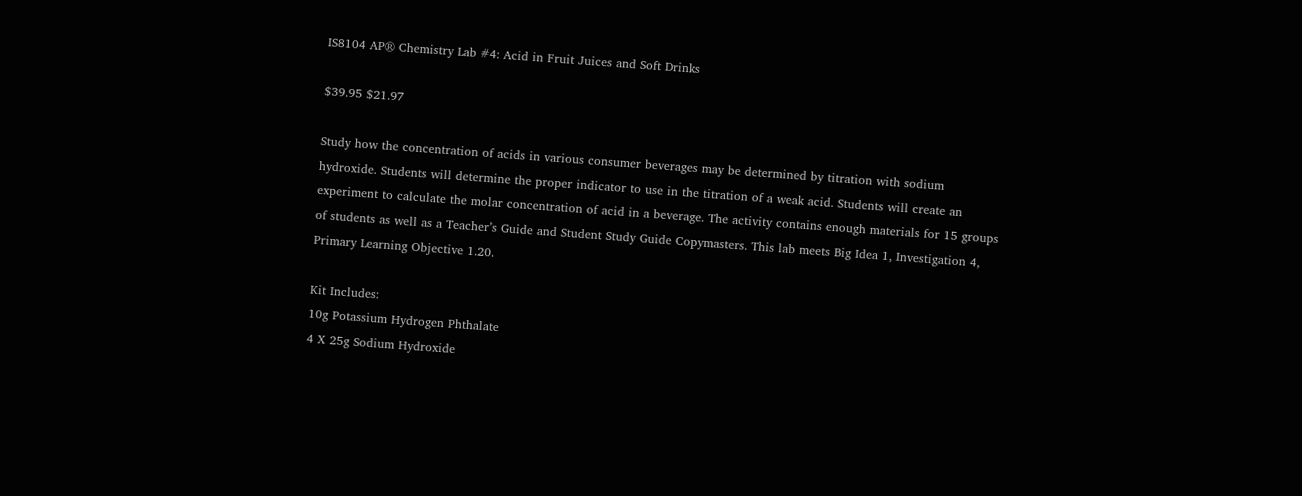IS8104 AP® Chemistry Lab #4: Acid in Fruit Juices and Soft Drinks

$39.95 $21.97

Study how the concentration of acids in various consumer beverages may be determined by titration with sodium hydroxide. Students will determine the proper indicator to use in the titration of a weak acid. Students will create an experiment to calculate the molar concentration of acid in a beverage. The activity contains enough materials for 15 groups of students as well as a Teacher’s Guide and Student Study Guide Copymasters. This lab meets Big Idea 1, Investigation 4, Primary Learning Objective 1.20.

Kit Includes:
10g Potassium Hydrogen Phthalate
4 X 25g Sodium Hydroxide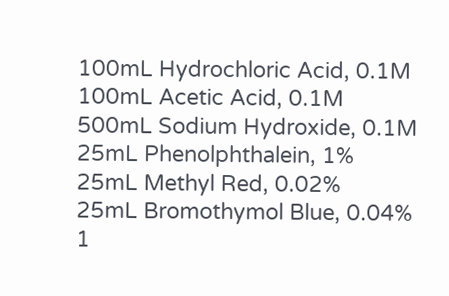100mL Hydrochloric Acid, 0.1M
100mL Acetic Acid, 0.1M
500mL Sodium Hydroxide, 0.1M
25mL Phenolphthalein, 1%
25mL Methyl Red, 0.02%
25mL Bromothymol Blue, 0.04%
1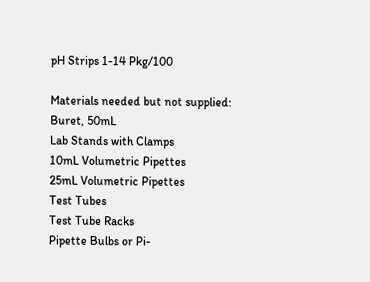pH Strips 1-14 Pkg/100

Materials needed but not supplied:
Buret, 50mL
Lab Stands with Clamps
10mL Volumetric Pipettes
25mL Volumetric Pipettes
Test Tubes
Test Tube Racks
Pipette Bulbs or Pi-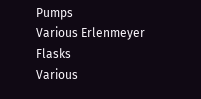Pumps
Various Erlenmeyer Flasks
Various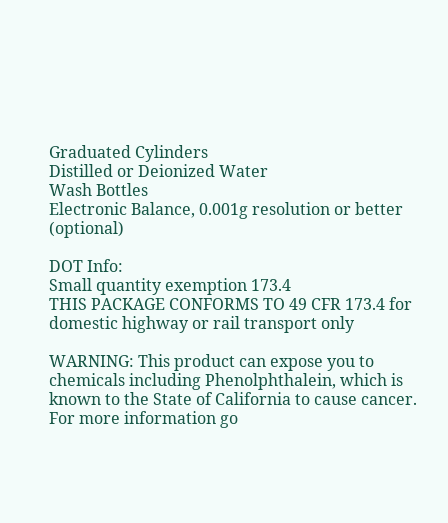Graduated Cylinders
Distilled or Deionized Water
Wash Bottles
Electronic Balance, 0.001g resolution or better (optional)

DOT Info:
Small quantity exemption 173.4
THIS PACKAGE CONFORMS TO 49 CFR 173.4 for domestic highway or rail transport only

WARNING: This product can expose you to chemicals including Phenolphthalein, which is known to the State of California to cause cancer. For more information go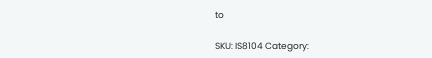to

SKU: IS8104 Category: